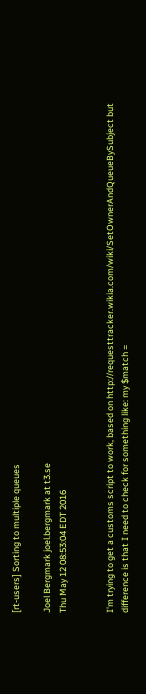[rt-users] Sorting to multiple queues

Joel Bergmark joel.bergmark at t3.se
Thu May 12 08:53:04 EDT 2016


I'm trying to get a customs script to work, based on http://requesttracker.wikia.com/wiki/SetOwnerAndQueueBySubject but difference is that I need to check for something like: my $match =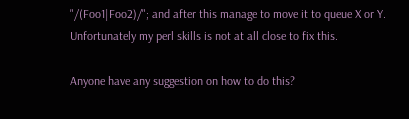"/(Foo1|Foo2)/"; and after this manage to move it to queue X or Y. Unfortunately my perl skills is not at all close to fix this.

Anyone have any suggestion on how to do this?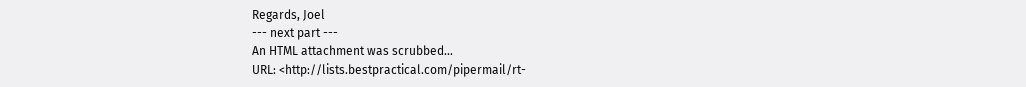Regards, Joel
--- next part ---
An HTML attachment was scrubbed...
URL: <http://lists.bestpractical.com/pipermail/rt-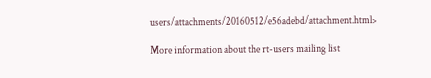users/attachments/20160512/e56adebd/attachment.html>

More information about the rt-users mailing list